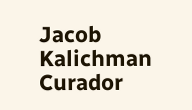Jacob Kalichman Curador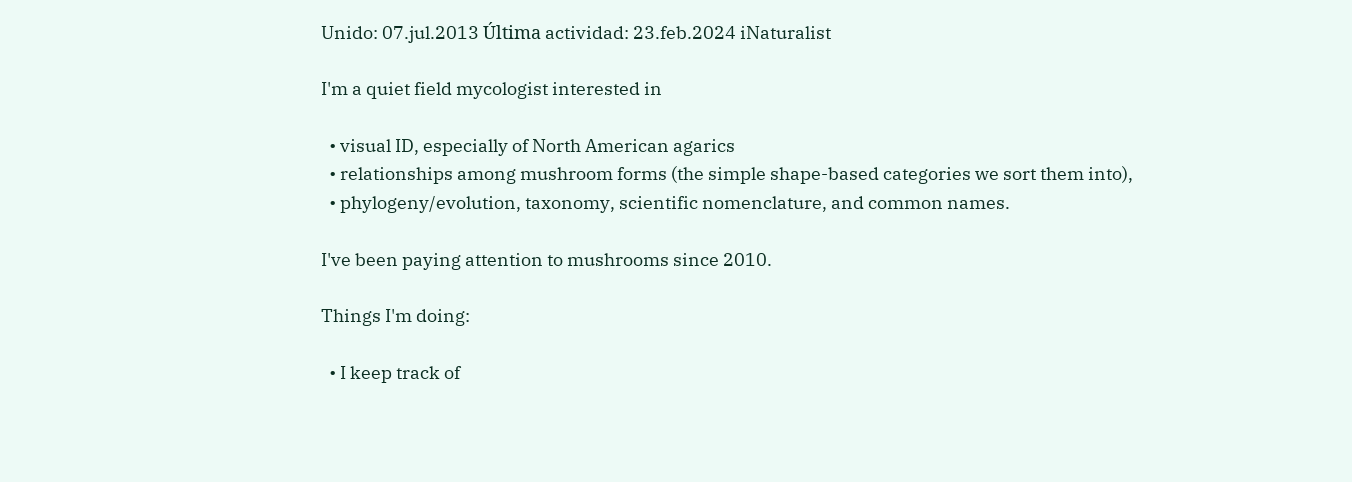Unido: 07.jul.2013 Última actividad: 23.feb.2024 iNaturalist

I'm a quiet field mycologist interested in

  • visual ID, especially of North American agarics
  • relationships among mushroom forms (the simple shape-based categories we sort them into),
  • phylogeny/evolution, taxonomy, scientific nomenclature, and common names.

I've been paying attention to mushrooms since 2010.

Things I'm doing:

  • I keep track of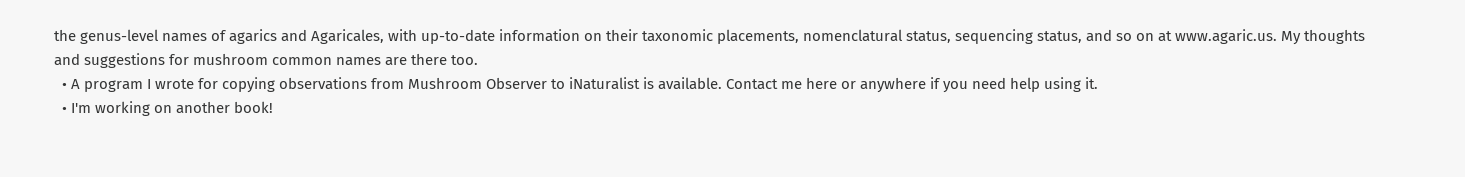the genus-level names of agarics and Agaricales, with up-to-date information on their taxonomic placements, nomenclatural status, sequencing status, and so on at www.agaric.us. My thoughts and suggestions for mushroom common names are there too.
  • A program I wrote for copying observations from Mushroom Observer to iNaturalist is available. Contact me here or anywhere if you need help using it.
  • I'm working on another book!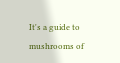It's a guide to mushrooms of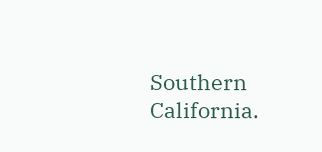Southern California.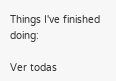Things I've finished doing:

Ver todas